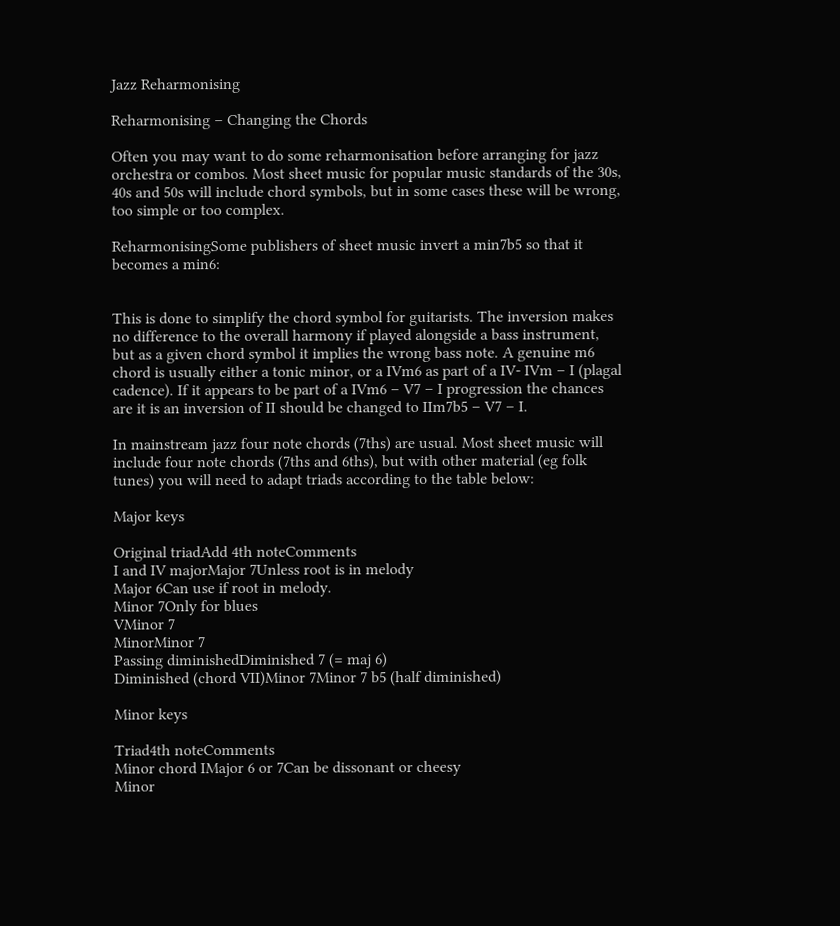Jazz Reharmonising

Reharmonising – Changing the Chords

Often you may want to do some reharmonisation before arranging for jazz orchestra or combos. Most sheet music for popular music standards of the 30s, 40s and 50s will include chord symbols, but in some cases these will be wrong, too simple or too complex.

ReharmonisingSome publishers of sheet music invert a min7b5 so that it becomes a min6:


This is done to simplify the chord symbol for guitarists. The inversion makes no difference to the overall harmony if played alongside a bass instrument, but as a given chord symbol it implies the wrong bass note. A genuine m6 chord is usually either a tonic minor, or a IVm6 as part of a IV- IVm – I (plagal cadence). If it appears to be part of a IVm6 – V7 – I progression the chances are it is an inversion of II should be changed to IIm7b5 – V7 – I.

In mainstream jazz four note chords (7ths) are usual. Most sheet music will include four note chords (7ths and 6ths), but with other material (eg folk tunes) you will need to adapt triads according to the table below:

Major keys

Original triadAdd 4th noteComments
I and IV majorMajor 7Unless root is in melody
Major 6Can use if root in melody.
Minor 7Only for blues
VMinor 7
MinorMinor 7
Passing diminishedDiminished 7 (= maj 6)
Diminished (chord VII)Minor 7Minor 7 b5 (half diminished)

Minor keys

Triad4th noteComments
Minor chord IMajor 6 or 7Can be dissonant or cheesy
Minor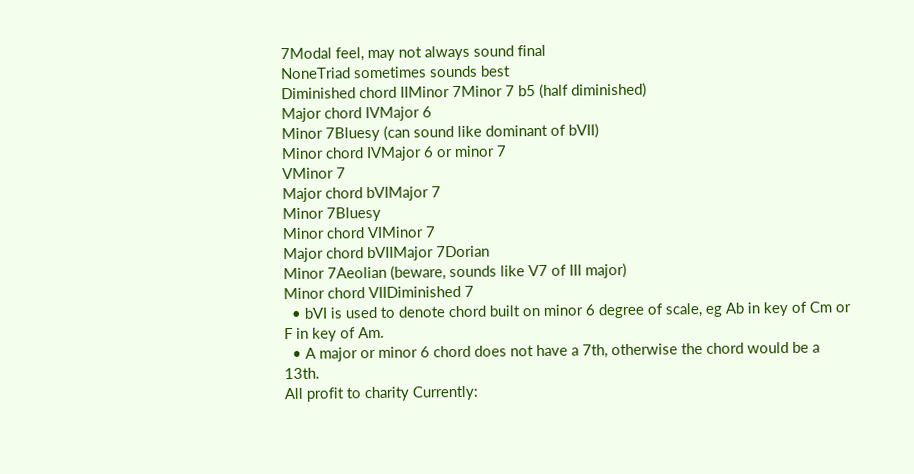7Modal feel, may not always sound final
NoneTriad sometimes sounds best
Diminished chord IIMinor 7Minor 7 b5 (half diminished)
Major chord IVMajor 6
Minor 7Bluesy (can sound like dominant of bVII)
Minor chord IVMajor 6 or minor 7
VMinor 7
Major chord bVIMajor 7
Minor 7Bluesy
Minor chord VIMinor 7
Major chord bVIIMajor 7Dorian
Minor 7Aeolian (beware, sounds like V7 of III major)
Minor chord VIIDiminished 7
  • bVI is used to denote chord built on minor 6 degree of scale, eg Ab in key of Cm or F in key of Am.
  • A major or minor 6 chord does not have a 7th, otherwise the chord would be a 13th.
All profit to charity Currently: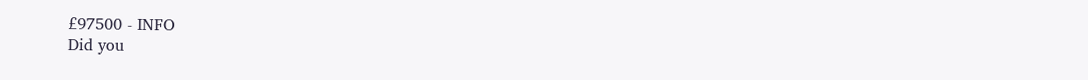£97500 - INFO
Did you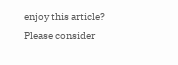enjoy this article? Please consider